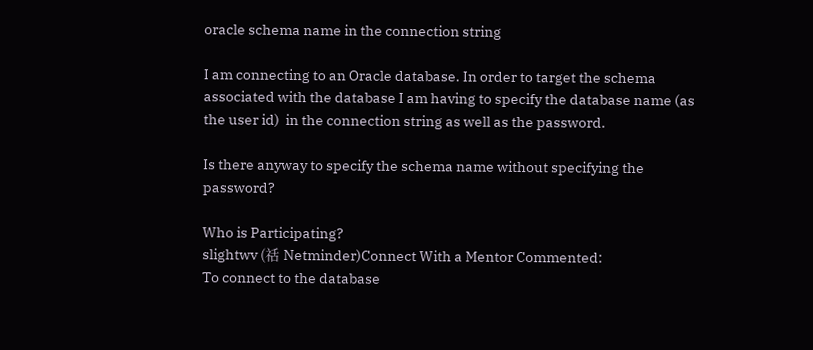oracle schema name in the connection string

I am connecting to an Oracle database. In order to target the schema associated with the database I am having to specify the database name (as the user id)  in the connection string as well as the password.

Is there anyway to specify the schema name without specifying the password?

Who is Participating?
slightwv (䄆 Netminder)Connect With a Mentor Commented:
To connect to the database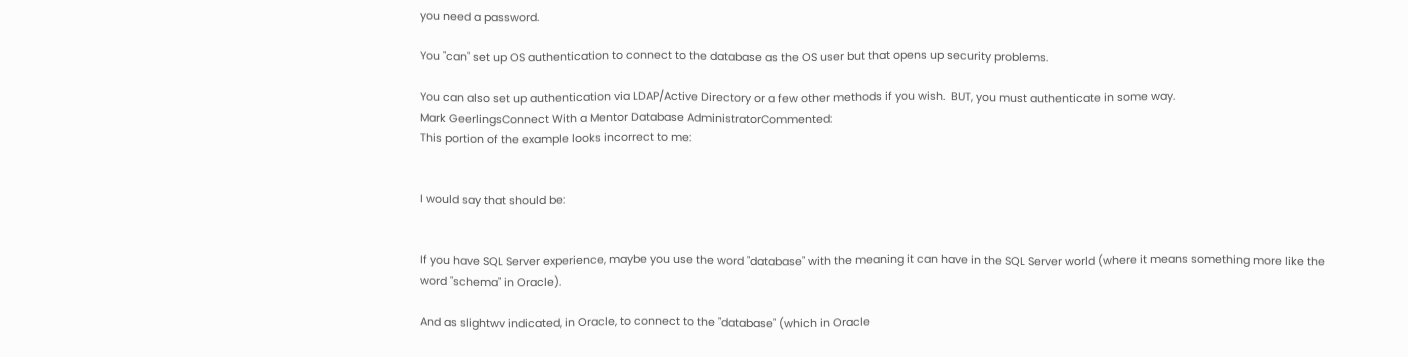you need a password.

You "can" set up OS authentication to connect to the database as the OS user but that opens up security problems.

You can also set up authentication via LDAP/Active Directory or a few other methods if you wish.  BUT, you must authenticate in some way.
Mark GeerlingsConnect With a Mentor Database AdministratorCommented:
This portion of the example looks incorrect to me:


I would say that should be:


If you have SQL Server experience, maybe you use the word "database" with the meaning it can have in the SQL Server world (where it means something more like the word "schema" in Oracle).

And as slightwv indicated, in Oracle, to connect to the "database" (which in Oracle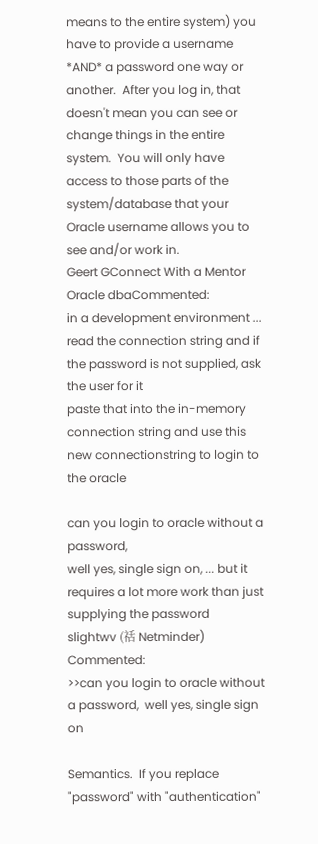means to the entire system) you have to provide a username *AND* a password one way or another.  After you log in, that doesn't mean you can see or change things in the entire system.  You will only have access to those parts of the system/database that your Oracle username allows you to see and/or work in.
Geert GConnect With a Mentor Oracle dbaCommented:
in a development environment ...
read the connection string and if the password is not supplied, ask the user for it
paste that into the in-memory connection string and use this new connectionstring to login to the oracle

can you login to oracle without a password,
well yes, single sign on, ... but it requires a lot more work than just supplying the password
slightwv (䄆 Netminder) Commented:
>>can you login to oracle without a password,  well yes, single sign on

Semantics.  If you replace "password" with "authentication"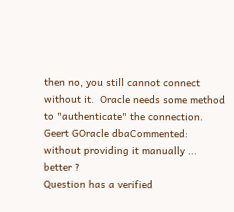then no, you still cannot connect without it.  Oracle needs some method to "authenticate" the connection.
Geert GOracle dbaCommented:
without providing it manually ...
better ?
Question has a verified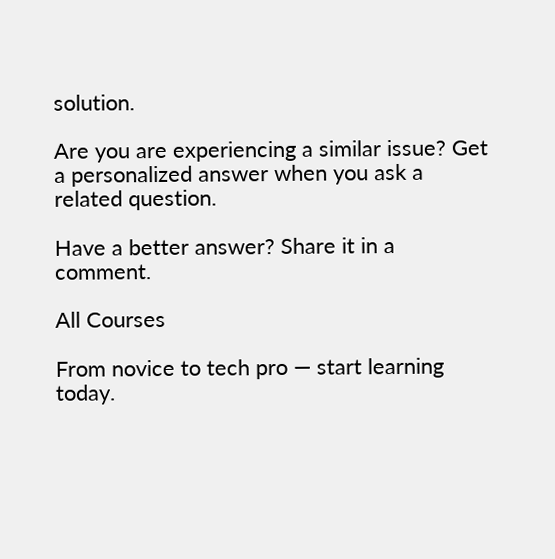solution.

Are you are experiencing a similar issue? Get a personalized answer when you ask a related question.

Have a better answer? Share it in a comment.

All Courses

From novice to tech pro — start learning today.